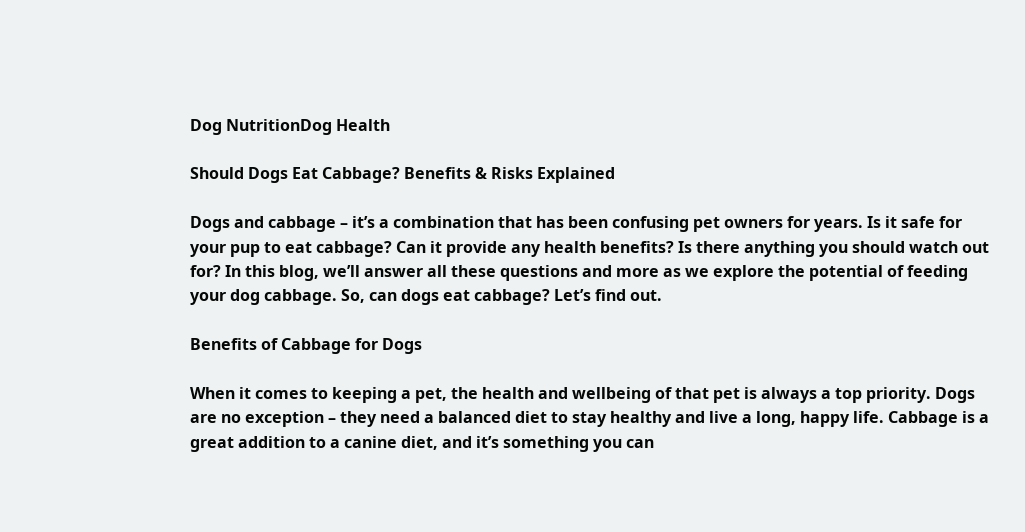Dog NutritionDog Health

Should Dogs Eat Cabbage? Benefits & Risks Explained

Dogs and cabbage – it’s a combination that has been confusing pet owners for years. Is it safe for your pup to eat cabbage? Can it provide any health benefits? Is there anything you should watch out for? In this blog, we’ll answer all these questions and more as we explore the potential of feeding your dog cabbage. So, can dogs eat cabbage? Let’s find out.

Benefits of Cabbage for Dogs

When it comes to keeping a pet, the health and wellbeing of that pet is always a top priority. Dogs are no exception – they need a balanced diet to stay healthy and live a long, happy life. Cabbage is a great addition to a canine diet, and it’s something you can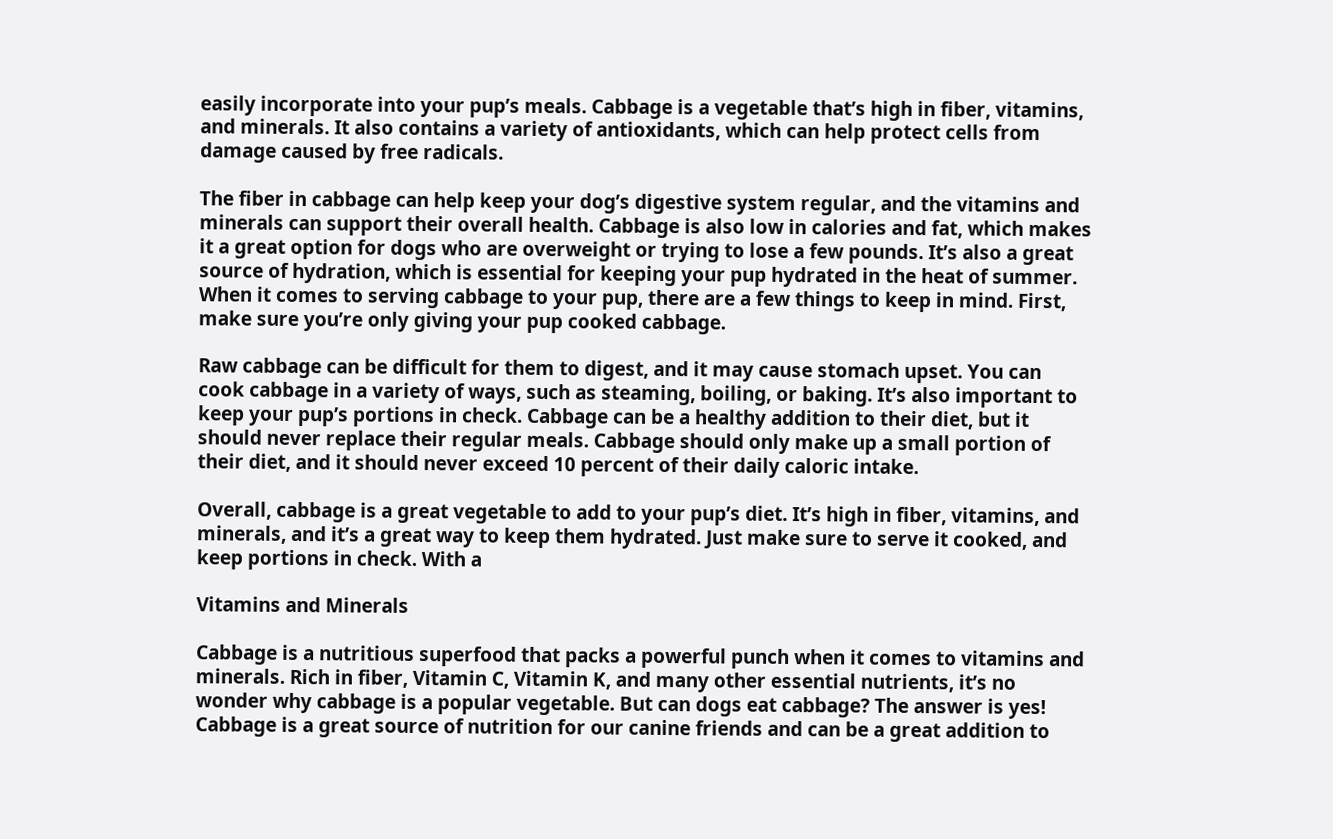easily incorporate into your pup’s meals. Cabbage is a vegetable that’s high in fiber, vitamins, and minerals. It also contains a variety of antioxidants, which can help protect cells from damage caused by free radicals.

The fiber in cabbage can help keep your dog’s digestive system regular, and the vitamins and minerals can support their overall health. Cabbage is also low in calories and fat, which makes it a great option for dogs who are overweight or trying to lose a few pounds. It’s also a great source of hydration, which is essential for keeping your pup hydrated in the heat of summer. When it comes to serving cabbage to your pup, there are a few things to keep in mind. First, make sure you’re only giving your pup cooked cabbage.

Raw cabbage can be difficult for them to digest, and it may cause stomach upset. You can cook cabbage in a variety of ways, such as steaming, boiling, or baking. It’s also important to keep your pup’s portions in check. Cabbage can be a healthy addition to their diet, but it should never replace their regular meals. Cabbage should only make up a small portion of their diet, and it should never exceed 10 percent of their daily caloric intake.

Overall, cabbage is a great vegetable to add to your pup’s diet. It’s high in fiber, vitamins, and minerals, and it’s a great way to keep them hydrated. Just make sure to serve it cooked, and keep portions in check. With a

Vitamins and Minerals

Cabbage is a nutritious superfood that packs a powerful punch when it comes to vitamins and minerals. Rich in fiber, Vitamin C, Vitamin K, and many other essential nutrients, it’s no wonder why cabbage is a popular vegetable. But can dogs eat cabbage? The answer is yes! Cabbage is a great source of nutrition for our canine friends and can be a great addition to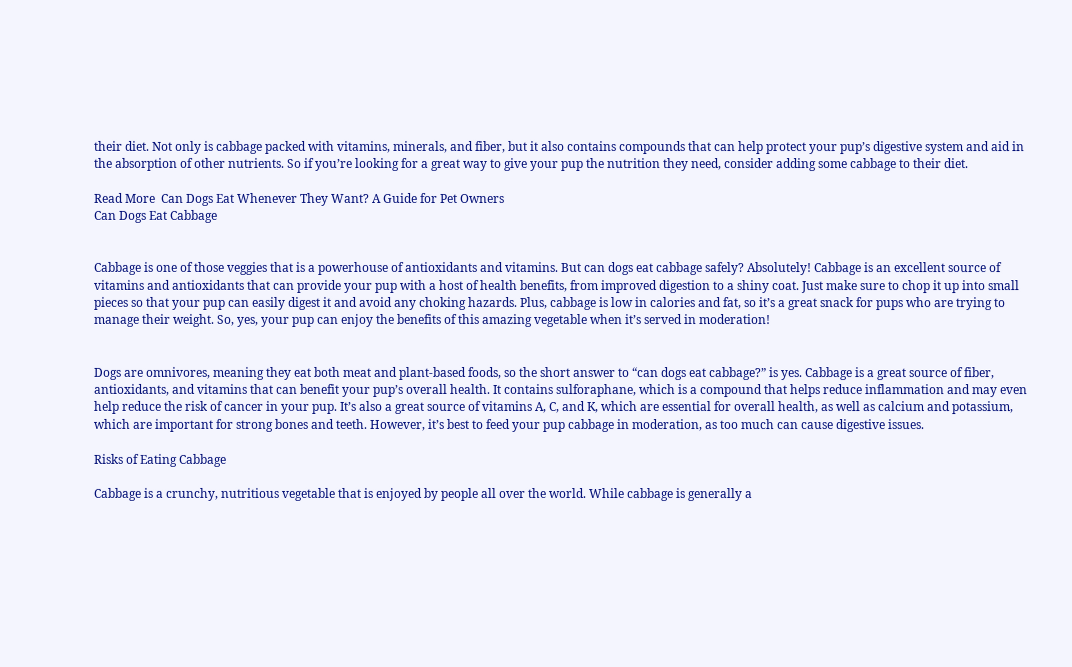their diet. Not only is cabbage packed with vitamins, minerals, and fiber, but it also contains compounds that can help protect your pup’s digestive system and aid in the absorption of other nutrients. So if you’re looking for a great way to give your pup the nutrition they need, consider adding some cabbage to their diet.

Read More  Can Dogs Eat Whenever They Want? A Guide for Pet Owners
Can Dogs Eat Cabbage


Cabbage is one of those veggies that is a powerhouse of antioxidants and vitamins. But can dogs eat cabbage safely? Absolutely! Cabbage is an excellent source of vitamins and antioxidants that can provide your pup with a host of health benefits, from improved digestion to a shiny coat. Just make sure to chop it up into small pieces so that your pup can easily digest it and avoid any choking hazards. Plus, cabbage is low in calories and fat, so it’s a great snack for pups who are trying to manage their weight. So, yes, your pup can enjoy the benefits of this amazing vegetable when it’s served in moderation!


Dogs are omnivores, meaning they eat both meat and plant-based foods, so the short answer to “can dogs eat cabbage?” is yes. Cabbage is a great source of fiber, antioxidants, and vitamins that can benefit your pup’s overall health. It contains sulforaphane, which is a compound that helps reduce inflammation and may even help reduce the risk of cancer in your pup. It’s also a great source of vitamins A, C, and K, which are essential for overall health, as well as calcium and potassium, which are important for strong bones and teeth. However, it’s best to feed your pup cabbage in moderation, as too much can cause digestive issues.

Risks of Eating Cabbage

Cabbage is a crunchy, nutritious vegetable that is enjoyed by people all over the world. While cabbage is generally a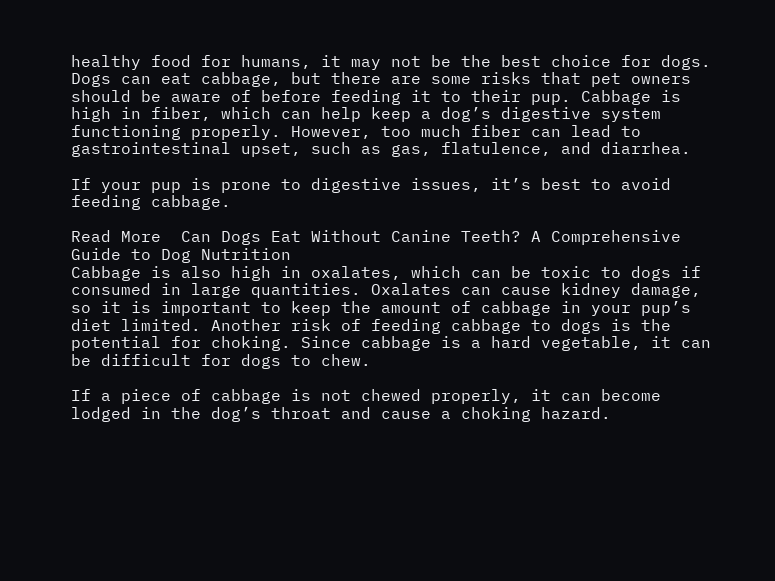healthy food for humans, it may not be the best choice for dogs. Dogs can eat cabbage, but there are some risks that pet owners should be aware of before feeding it to their pup. Cabbage is high in fiber, which can help keep a dog’s digestive system functioning properly. However, too much fiber can lead to gastrointestinal upset, such as gas, flatulence, and diarrhea.

If your pup is prone to digestive issues, it’s best to avoid feeding cabbage.

Read More  Can Dogs Eat Without Canine Teeth? A Comprehensive Guide to Dog Nutrition
Cabbage is also high in oxalates, which can be toxic to dogs if consumed in large quantities. Oxalates can cause kidney damage, so it is important to keep the amount of cabbage in your pup’s diet limited. Another risk of feeding cabbage to dogs is the potential for choking. Since cabbage is a hard vegetable, it can be difficult for dogs to chew.

If a piece of cabbage is not chewed properly, it can become lodged in the dog’s throat and cause a choking hazard.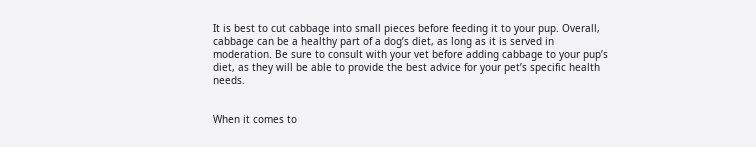It is best to cut cabbage into small pieces before feeding it to your pup. Overall, cabbage can be a healthy part of a dog’s diet, as long as it is served in moderation. Be sure to consult with your vet before adding cabbage to your pup’s diet, as they will be able to provide the best advice for your pet’s specific health needs.


When it comes to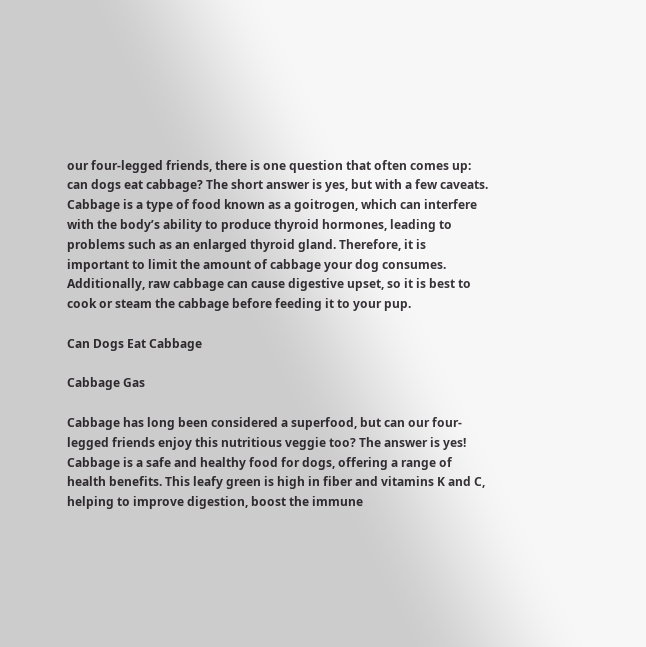our four-legged friends, there is one question that often comes up: can dogs eat cabbage? The short answer is yes, but with a few caveats. Cabbage is a type of food known as a goitrogen, which can interfere with the body’s ability to produce thyroid hormones, leading to problems such as an enlarged thyroid gland. Therefore, it is important to limit the amount of cabbage your dog consumes. Additionally, raw cabbage can cause digestive upset, so it is best to cook or steam the cabbage before feeding it to your pup.

Can Dogs Eat Cabbage

Cabbage Gas

Cabbage has long been considered a superfood, but can our four-legged friends enjoy this nutritious veggie too? The answer is yes! Cabbage is a safe and healthy food for dogs, offering a range of health benefits. This leafy green is high in fiber and vitamins K and C, helping to improve digestion, boost the immune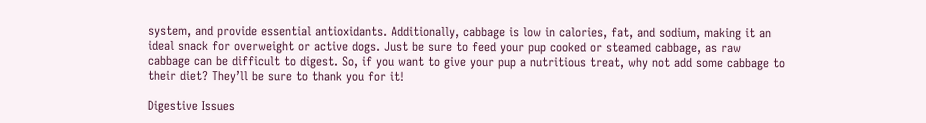system, and provide essential antioxidants. Additionally, cabbage is low in calories, fat, and sodium, making it an ideal snack for overweight or active dogs. Just be sure to feed your pup cooked or steamed cabbage, as raw cabbage can be difficult to digest. So, if you want to give your pup a nutritious treat, why not add some cabbage to their diet? They’ll be sure to thank you for it!

Digestive Issues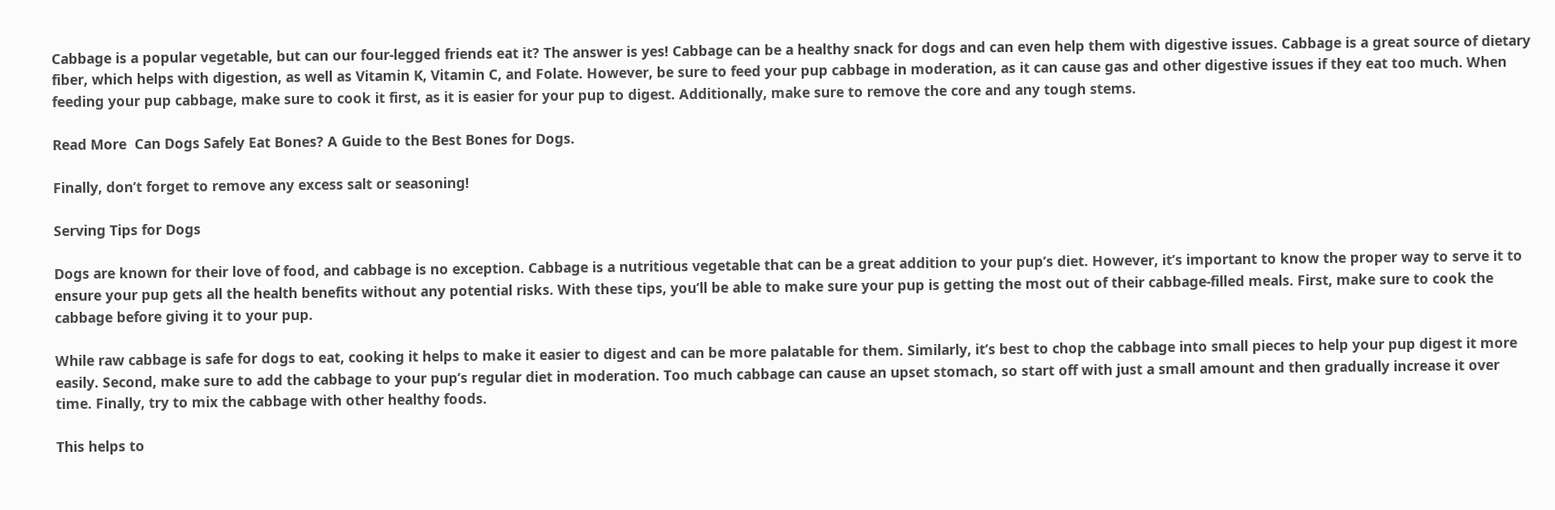Cabbage is a popular vegetable, but can our four-legged friends eat it? The answer is yes! Cabbage can be a healthy snack for dogs and can even help them with digestive issues. Cabbage is a great source of dietary fiber, which helps with digestion, as well as Vitamin K, Vitamin C, and Folate. However, be sure to feed your pup cabbage in moderation, as it can cause gas and other digestive issues if they eat too much. When feeding your pup cabbage, make sure to cook it first, as it is easier for your pup to digest. Additionally, make sure to remove the core and any tough stems.

Read More  Can Dogs Safely Eat Bones? A Guide to the Best Bones for Dogs.

Finally, don’t forget to remove any excess salt or seasoning!

Serving Tips for Dogs

Dogs are known for their love of food, and cabbage is no exception. Cabbage is a nutritious vegetable that can be a great addition to your pup’s diet. However, it’s important to know the proper way to serve it to ensure your pup gets all the health benefits without any potential risks. With these tips, you’ll be able to make sure your pup is getting the most out of their cabbage-filled meals. First, make sure to cook the cabbage before giving it to your pup.

While raw cabbage is safe for dogs to eat, cooking it helps to make it easier to digest and can be more palatable for them. Similarly, it’s best to chop the cabbage into small pieces to help your pup digest it more easily. Second, make sure to add the cabbage to your pup’s regular diet in moderation. Too much cabbage can cause an upset stomach, so start off with just a small amount and then gradually increase it over time. Finally, try to mix the cabbage with other healthy foods.

This helps to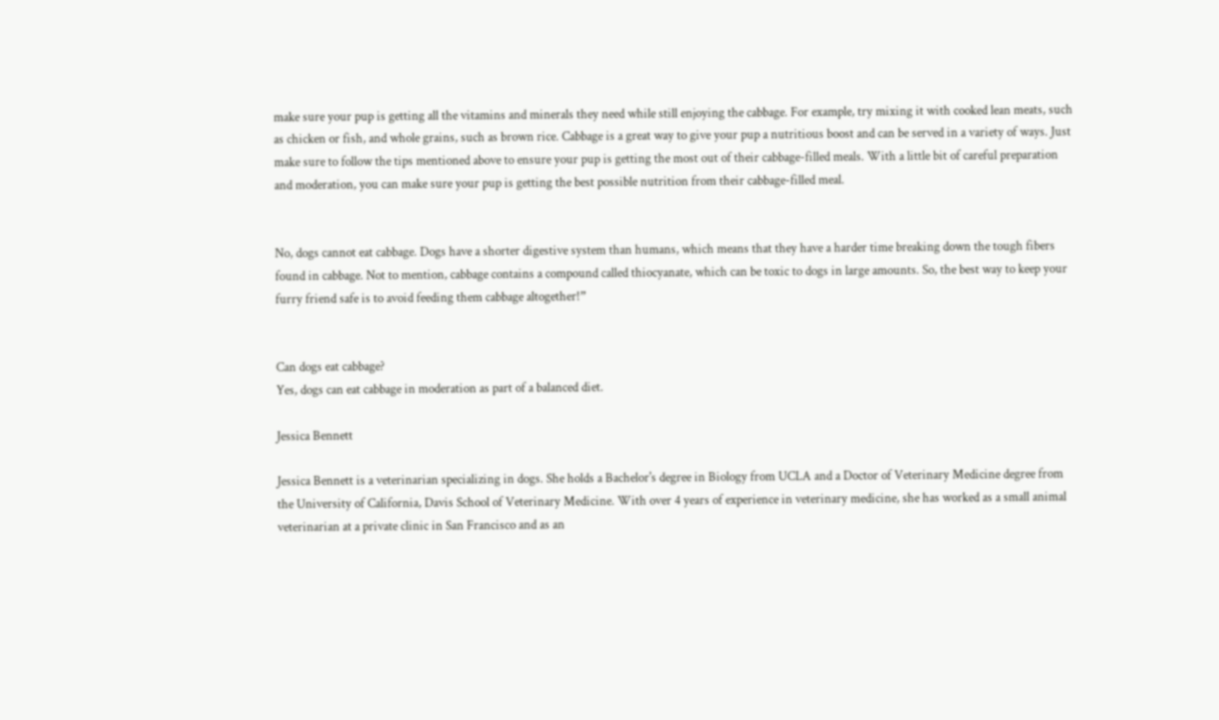make sure your pup is getting all the vitamins and minerals they need while still enjoying the cabbage. For example, try mixing it with cooked lean meats, such as chicken or fish, and whole grains, such as brown rice. Cabbage is a great way to give your pup a nutritious boost and can be served in a variety of ways. Just make sure to follow the tips mentioned above to ensure your pup is getting the most out of their cabbage-filled meals. With a little bit of careful preparation and moderation, you can make sure your pup is getting the best possible nutrition from their cabbage-filled meal.


No, dogs cannot eat cabbage. Dogs have a shorter digestive system than humans, which means that they have a harder time breaking down the tough fibers found in cabbage. Not to mention, cabbage contains a compound called thiocyanate, which can be toxic to dogs in large amounts. So, the best way to keep your furry friend safe is to avoid feeding them cabbage altogether!”


Can dogs eat cabbage?
Yes, dogs can eat cabbage in moderation as part of a balanced diet.

Jessica Bennett

Jessica Bennett is a veterinarian specializing in dogs. She holds a Bachelor's degree in Biology from UCLA and a Doctor of Veterinary Medicine degree from the University of California, Davis School of Veterinary Medicine. With over 4 years of experience in veterinary medicine, she has worked as a small animal veterinarian at a private clinic in San Francisco and as an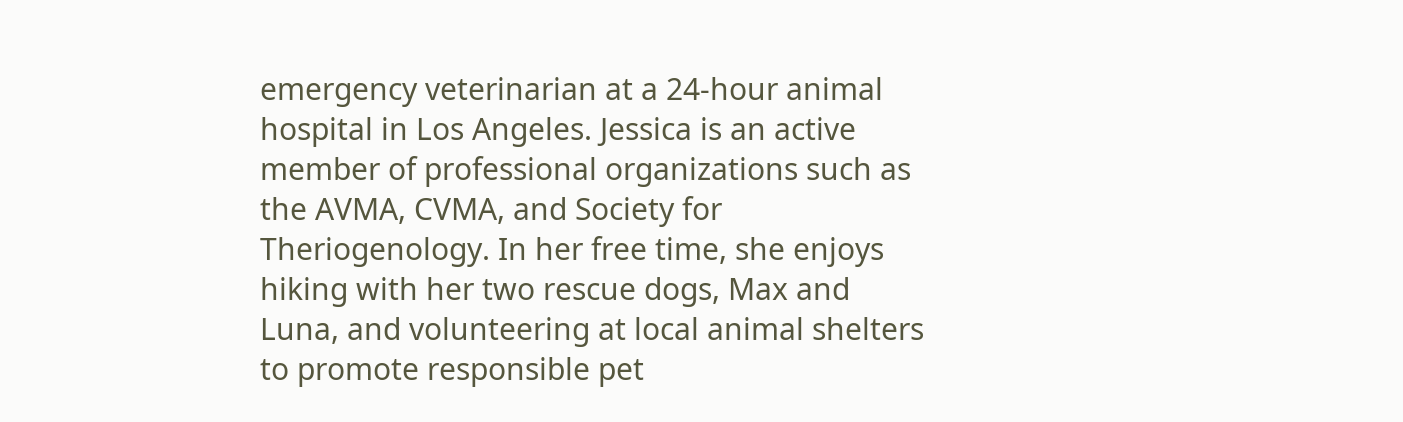emergency veterinarian at a 24-hour animal hospital in Los Angeles. Jessica is an active member of professional organizations such as the AVMA, CVMA, and Society for Theriogenology. In her free time, she enjoys hiking with her two rescue dogs, Max and Luna, and volunteering at local animal shelters to promote responsible pet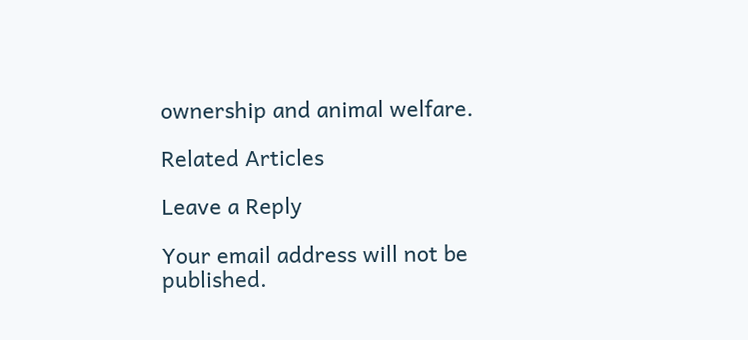ownership and animal welfare.

Related Articles

Leave a Reply

Your email address will not be published.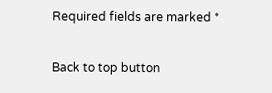Required fields are marked *

Back to top button